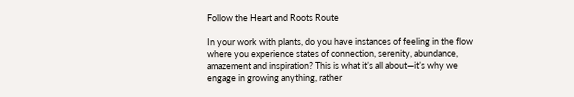Follow the Heart and Roots Route

In your work with plants, do you have instances of feeling in the flow where you experience states of connection, serenity, abundance, amazement and inspiration? This is what it’s all about—it’s why we engage in growing anything, rather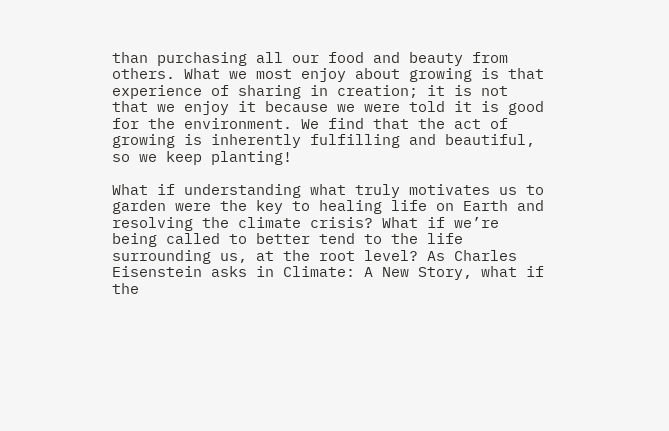than purchasing all our food and beauty from others. What we most enjoy about growing is that experience of sharing in creation; it is not that we enjoy it because we were told it is good for the environment. We find that the act of growing is inherently fulfilling and beautiful, so we keep planting!

What if understanding what truly motivates us to garden were the key to healing life on Earth and resolving the climate crisis? What if we’re being called to better tend to the life surrounding us, at the root level? As Charles Eisenstein asks in Climate: A New Story, what if the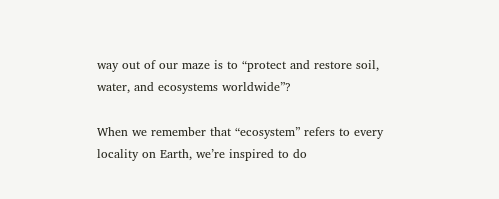way out of our maze is to “protect and restore soil, water, and ecosystems worldwide”?

When we remember that “ecosystem” refers to every locality on Earth, we’re inspired to do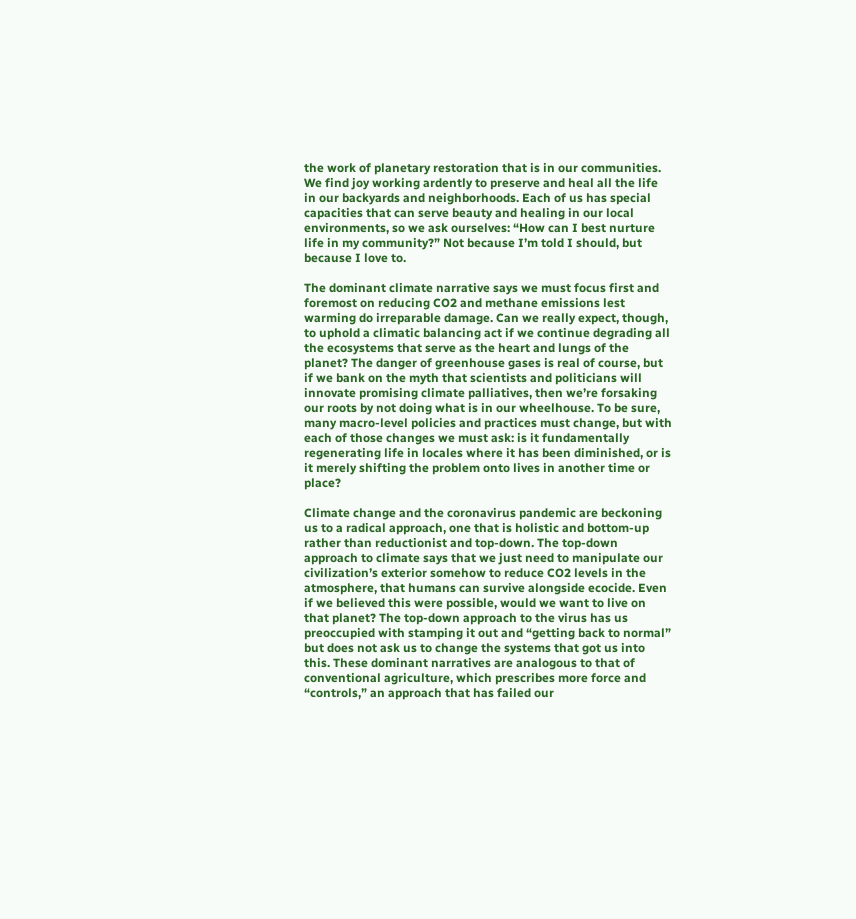the work of planetary restoration that is in our communities. We find joy working ardently to preserve and heal all the life in our backyards and neighborhoods. Each of us has special capacities that can serve beauty and healing in our local environments, so we ask ourselves: “How can I best nurture life in my community?” Not because I’m told I should, but because I love to.

The dominant climate narrative says we must focus first and foremost on reducing CO2 and methane emissions lest warming do irreparable damage. Can we really expect, though, to uphold a climatic balancing act if we continue degrading all the ecosystems that serve as the heart and lungs of the planet? The danger of greenhouse gases is real of course, but if we bank on the myth that scientists and politicians will innovate promising climate palliatives, then we’re forsaking our roots by not doing what is in our wheelhouse. To be sure, many macro-level policies and practices must change, but with each of those changes we must ask: is it fundamentally regenerating life in locales where it has been diminished, or is it merely shifting the problem onto lives in another time or place?

Climate change and the coronavirus pandemic are beckoning us to a radical approach, one that is holistic and bottom-up rather than reductionist and top-down. The top-down approach to climate says that we just need to manipulate our civilization’s exterior somehow to reduce CO2 levels in the atmosphere, that humans can survive alongside ecocide. Even if we believed this were possible, would we want to live on that planet? The top-down approach to the virus has us preoccupied with stamping it out and “getting back to normal” but does not ask us to change the systems that got us into this. These dominant narratives are analogous to that of conventional agriculture, which prescribes more force and “controls,” an approach that has failed our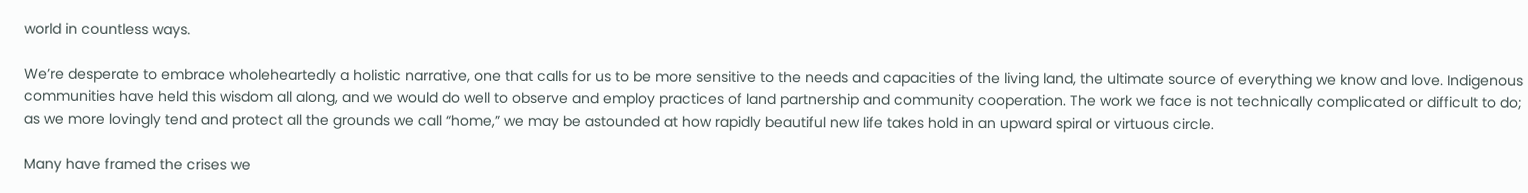world in countless ways.

We’re desperate to embrace wholeheartedly a holistic narrative, one that calls for us to be more sensitive to the needs and capacities of the living land, the ultimate source of everything we know and love. Indigenous communities have held this wisdom all along, and we would do well to observe and employ practices of land partnership and community cooperation. The work we face is not technically complicated or difficult to do; as we more lovingly tend and protect all the grounds we call “home,” we may be astounded at how rapidly beautiful new life takes hold in an upward spiral or virtuous circle.

Many have framed the crises we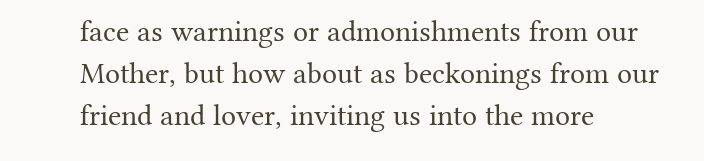face as warnings or admonishments from our Mother, but how about as beckonings from our friend and lover, inviting us into the more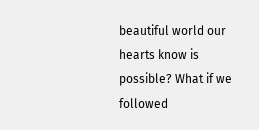beautiful world our hearts know is possible? What if we followed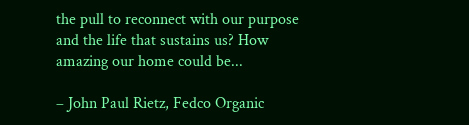the pull to reconnect with our purpose and the life that sustains us? How amazing our home could be...

– John Paul Rietz, Fedco Organic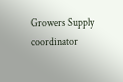Growers Supply coordinator